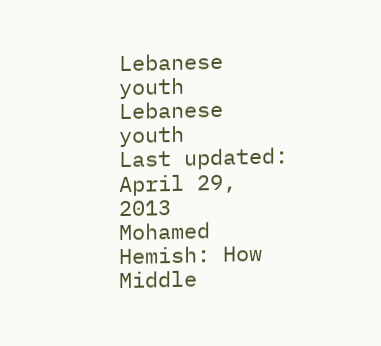Lebanese youth
Lebanese youth
Last updated: April 29, 2013
Mohamed Hemish: How Middle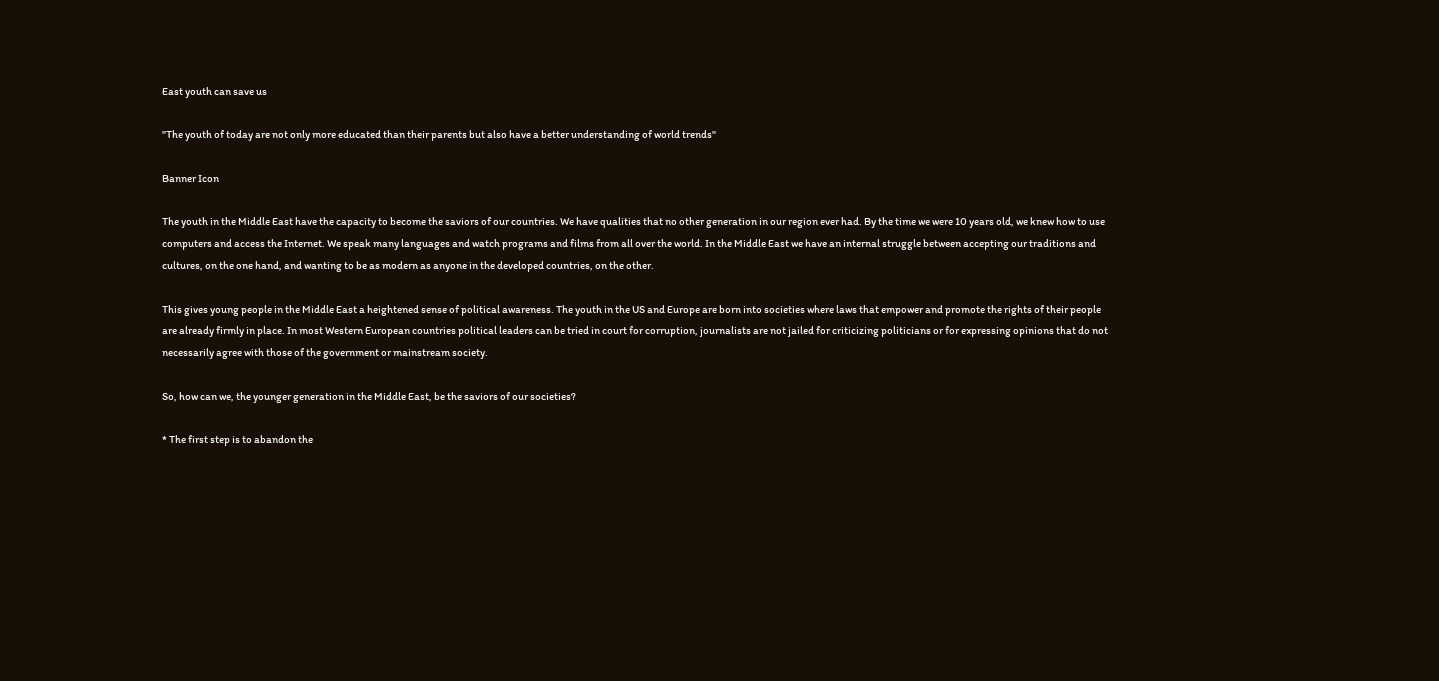East youth can save us

"The youth of today are not only more educated than their parents but also have a better understanding of world trends"

Banner Icon

The youth in the Middle East have the capacity to become the saviors of our countries. We have qualities that no other generation in our region ever had. By the time we were 10 years old, we knew how to use computers and access the Internet. We speak many languages and watch programs and films from all over the world. In the Middle East we have an internal struggle between accepting our traditions and cultures, on the one hand, and wanting to be as modern as anyone in the developed countries, on the other.

This gives young people in the Middle East a heightened sense of political awareness. The youth in the US and Europe are born into societies where laws that empower and promote the rights of their people are already firmly in place. In most Western European countries political leaders can be tried in court for corruption, journalists are not jailed for criticizing politicians or for expressing opinions that do not necessarily agree with those of the government or mainstream society.

So, how can we, the younger generation in the Middle East, be the saviors of our societies?

* The first step is to abandon the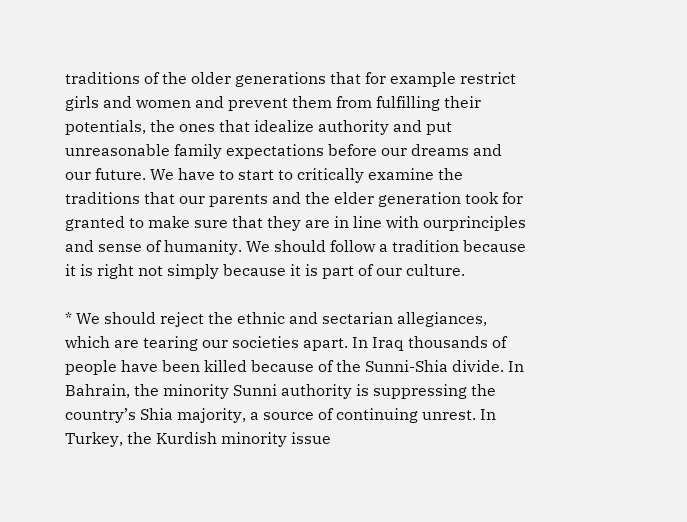traditions of the older generations that for example restrict girls and women and prevent them from fulfilling their potentials, the ones that idealize authority and put unreasonable family expectations before our dreams and our future. We have to start to critically examine the traditions that our parents and the elder generation took for granted to make sure that they are in line with ourprinciples and sense of humanity. We should follow a tradition because it is right not simply because it is part of our culture.

* We should reject the ethnic and sectarian allegiances, which are tearing our societies apart. In Iraq thousands of people have been killed because of the Sunni-Shia divide. In Bahrain, the minority Sunni authority is suppressing the country’s Shia majority, a source of continuing unrest. In Turkey, the Kurdish minority issue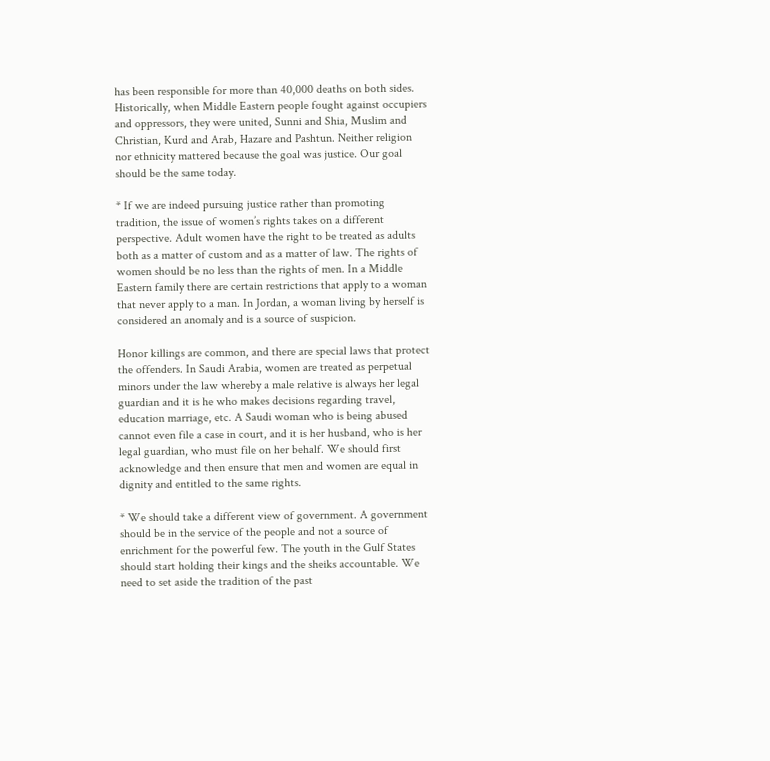has been responsible for more than 40,000 deaths on both sides. Historically, when Middle Eastern people fought against occupiers and oppressors, they were united, Sunni and Shia, Muslim and Christian, Kurd and Arab, Hazare and Pashtun. Neither religion nor ethnicity mattered because the goal was justice. Our goal should be the same today.

* If we are indeed pursuing justice rather than promoting tradition, the issue of women’s rights takes on a different perspective. Adult women have the right to be treated as adults both as a matter of custom and as a matter of law. The rights of women should be no less than the rights of men. In a Middle Eastern family there are certain restrictions that apply to a woman that never apply to a man. In Jordan, a woman living by herself is considered an anomaly and is a source of suspicion.

Honor killings are common, and there are special laws that protect the offenders. In Saudi Arabia, women are treated as perpetual minors under the law whereby a male relative is always her legal guardian and it is he who makes decisions regarding travel, education marriage, etc. A Saudi woman who is being abused cannot even file a case in court, and it is her husband, who is her legal guardian, who must file on her behalf. We should first acknowledge and then ensure that men and women are equal in dignity and entitled to the same rights.

* We should take a different view of government. A government should be in the service of the people and not a source of enrichment for the powerful few. The youth in the Gulf States should start holding their kings and the sheiks accountable. We need to set aside the tradition of the past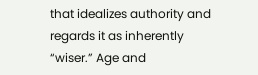that idealizes authority and regards it as inherently “wiser.” Age and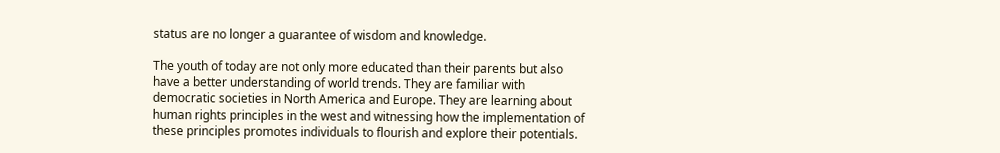status are no longer a guarantee of wisdom and knowledge.

The youth of today are not only more educated than their parents but also have a better understanding of world trends. They are familiar with democratic societies in North America and Europe. They are learning about human rights principles in the west and witnessing how the implementation of these principles promotes individuals to flourish and explore their potentials.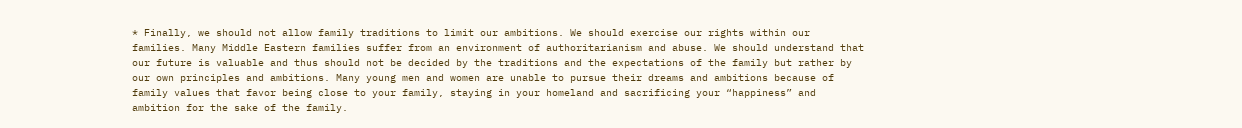* Finally, we should not allow family traditions to limit our ambitions. We should exercise our rights within our families. Many Middle Eastern families suffer from an environment of authoritarianism and abuse. We should understand that our future is valuable and thus should not be decided by the traditions and the expectations of the family but rather by our own principles and ambitions. Many young men and women are unable to pursue their dreams and ambitions because of family values that favor being close to your family, staying in your homeland and sacrificing your “happiness” and ambition for the sake of the family.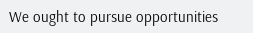We ought to pursue opportunities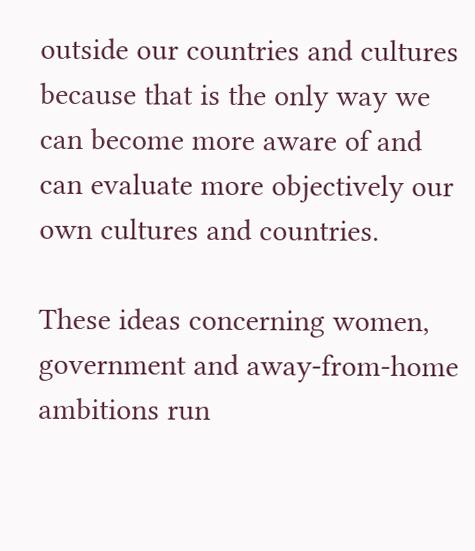outside our countries and cultures because that is the only way we can become more aware of and can evaluate more objectively our own cultures and countries.

These ideas concerning women, government and away-from-home ambitions run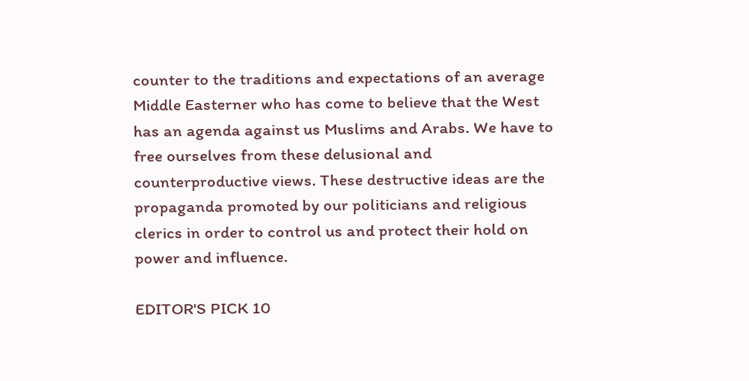counter to the traditions and expectations of an average Middle Easterner who has come to believe that the West has an agenda against us Muslims and Arabs. We have to free ourselves from these delusional and counterproductive views. These destructive ideas are the propaganda promoted by our politicians and religious clerics in order to control us and protect their hold on power and influence.

EDITOR'S PICK 10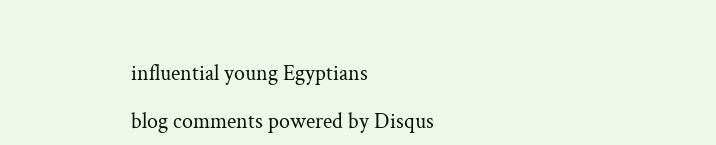influential young Egyptians

blog comments powered by Disqus